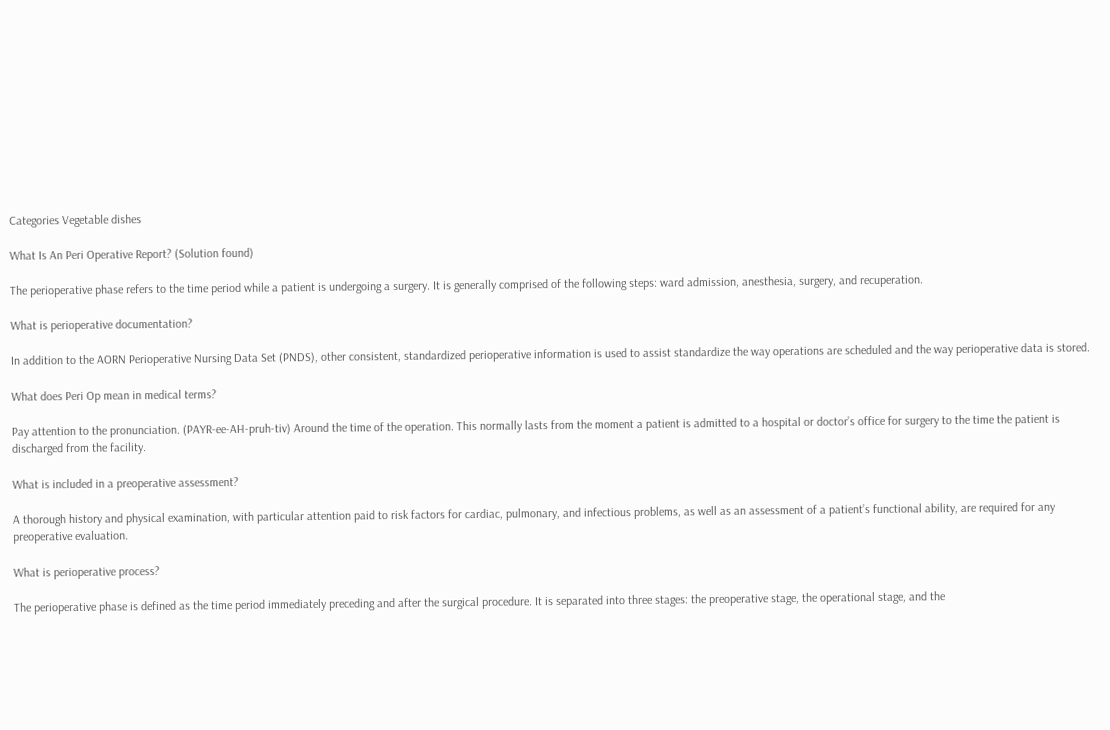Categories Vegetable dishes

What Is An Peri Operative Report? (Solution found)

The perioperative phase refers to the time period while a patient is undergoing a surgery. It is generally comprised of the following steps: ward admission, anesthesia, surgery, and recuperation.

What is perioperative documentation?

In addition to the AORN Perioperative Nursing Data Set (PNDS), other consistent, standardized perioperative information is used to assist standardize the way operations are scheduled and the way perioperative data is stored.

What does Peri Op mean in medical terms?

Pay attention to the pronunciation. (PAYR-ee-AH-pruh-tiv) Around the time of the operation. This normally lasts from the moment a patient is admitted to a hospital or doctor’s office for surgery to the time the patient is discharged from the facility.

What is included in a preoperative assessment?

A thorough history and physical examination, with particular attention paid to risk factors for cardiac, pulmonary, and infectious problems, as well as an assessment of a patient’s functional ability, are required for any preoperative evaluation.

What is perioperative process?

The perioperative phase is defined as the time period immediately preceding and after the surgical procedure. It is separated into three stages: the preoperative stage, the operational stage, and the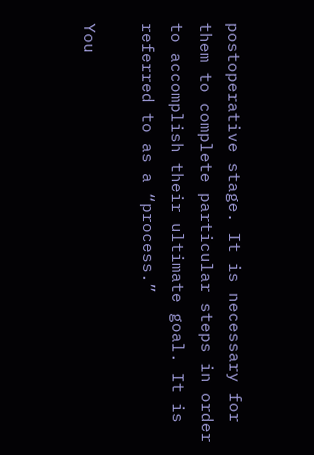postoperative stage. It is necessary for them to complete particular steps in order to accomplish their ultimate goal. It is referred to as a “process.”

You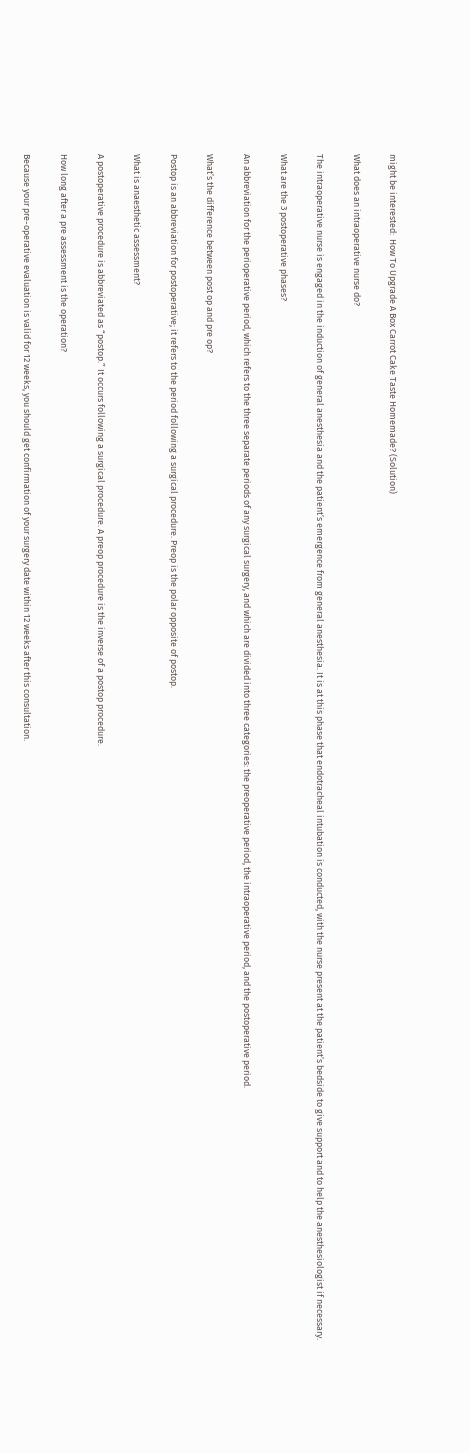might be interested:  How To Upgrade A Box Carrot Cake Taste Homemade? (Solution)

What does an intraoperative nurse do?

The intraoperative nurse is engaged in the induction of general anesthesia and the patient’s emergence from general anesthesia. It is at this phase that endotracheal intubation is conducted, with the nurse present at the patient’s bedside to give support and to help the anesthesiologist if necessary.

What are the 3 postoperative phases?

An abbreviation for the perioperative period, which refers to the three separate periods of any surgical surgery, and which are divided into three categories: the preoperative period, the intraoperative period, and the postoperative period.

What’s the difference between post op and pre op?

Postop is an abbreviation for postoperative; it refers to the period following a surgical procedure. Preop is the polar opposite of postop.

What is anaesthetic assessment?

A postoperative procedure is abbreviated as “postop.” It occurs following a surgical procedure. A preop procedure is the inverse of a postop procedure.

How long after a pre assessment is the operation?

Because your pre-operative evaluation is valid for 12 weeks, you should get confirmation of your surgery date within 12 weeks after this consultation.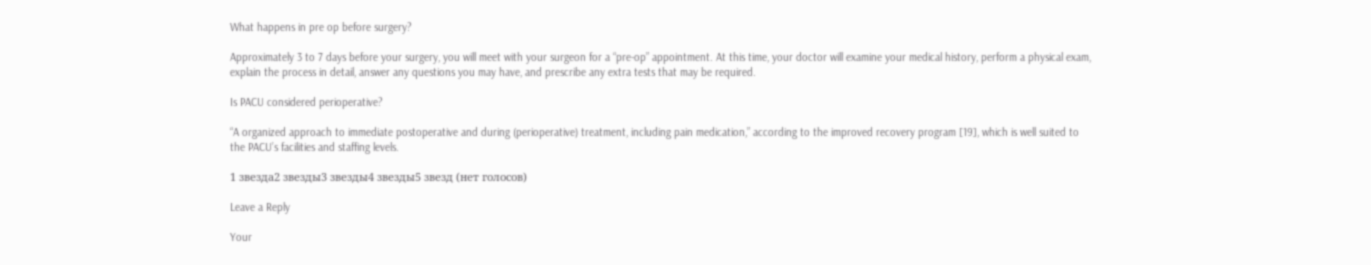What happens in pre op before surgery?

Approximately 3 to 7 days before your surgery, you will meet with your surgeon for a “pre-op” appointment. At this time, your doctor will examine your medical history, perform a physical exam, explain the process in detail, answer any questions you may have, and prescribe any extra tests that may be required.

Is PACU considered perioperative?

“A organized approach to immediate postoperative and during (perioperative) treatment, including pain medication,” according to the improved recovery program [19], which is well suited to the PACU’s facilities and staffing levels.

1 звезда2 звезды3 звезды4 звезды5 звезд (нет голосов)

Leave a Reply

Your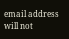email address will not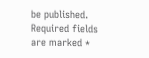be published. Required fields are marked *